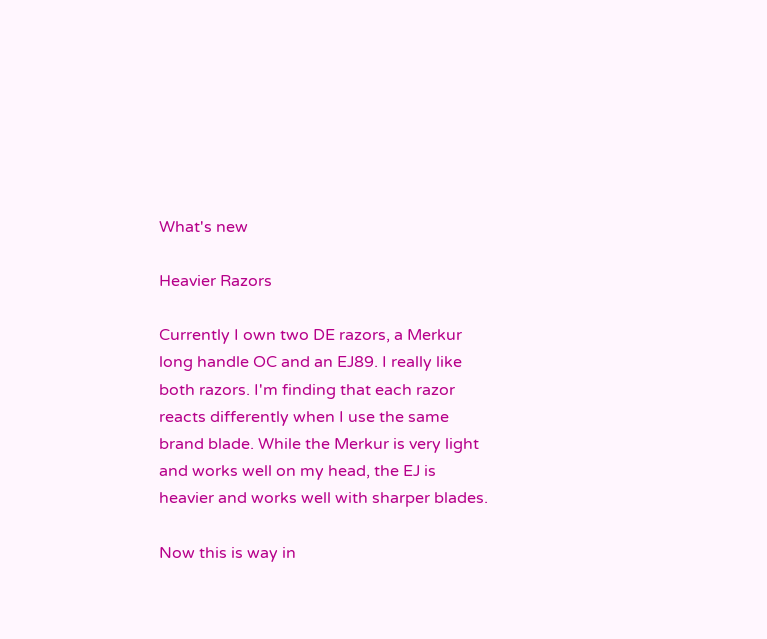What's new

Heavier Razors

Currently I own two DE razors, a Merkur long handle OC and an EJ89. I really like both razors. I'm finding that each razor reacts differently when I use the same brand blade. While the Merkur is very light and works well on my head, the EJ is heavier and works well with sharper blades.

Now this is way in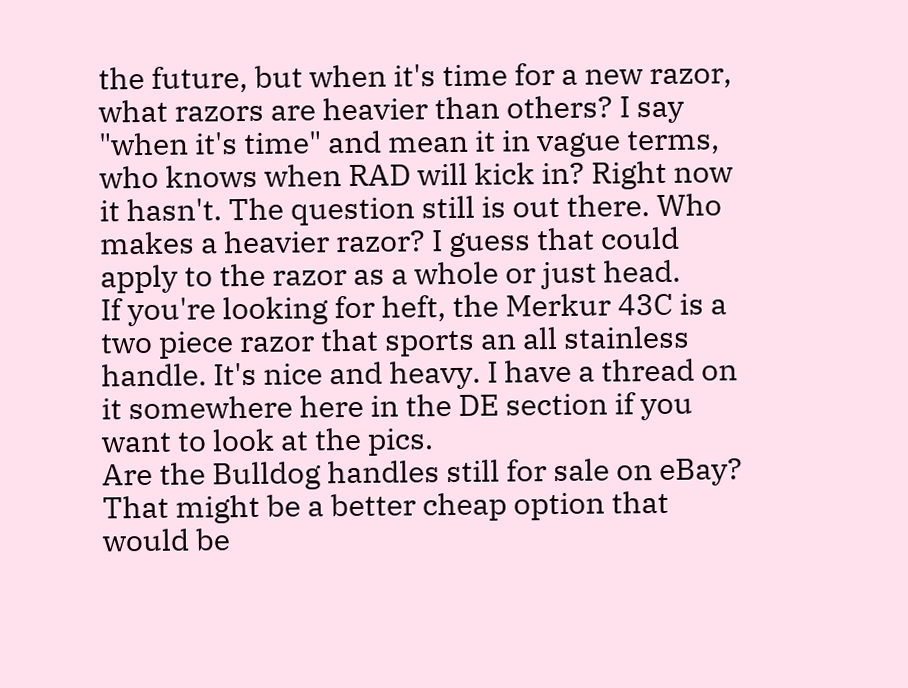the future, but when it's time for a new razor, what razors are heavier than others? I say "when it's time" and mean it in vague terms, who knows when RAD will kick in? Right now it hasn't. The question still is out there. Who makes a heavier razor? I guess that could apply to the razor as a whole or just head.
If you're looking for heft, the Merkur 43C is a two piece razor that sports an all stainless handle. It's nice and heavy. I have a thread on it somewhere here in the DE section if you want to look at the pics.
Are the Bulldog handles still for sale on eBay? That might be a better cheap option that would be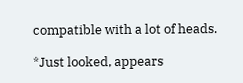compatible with a lot of heads.

*Just looked, appears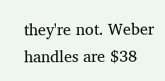they're not. Weber handles are $38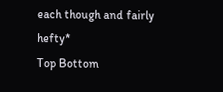each though and fairly hefty*
Top Bottom